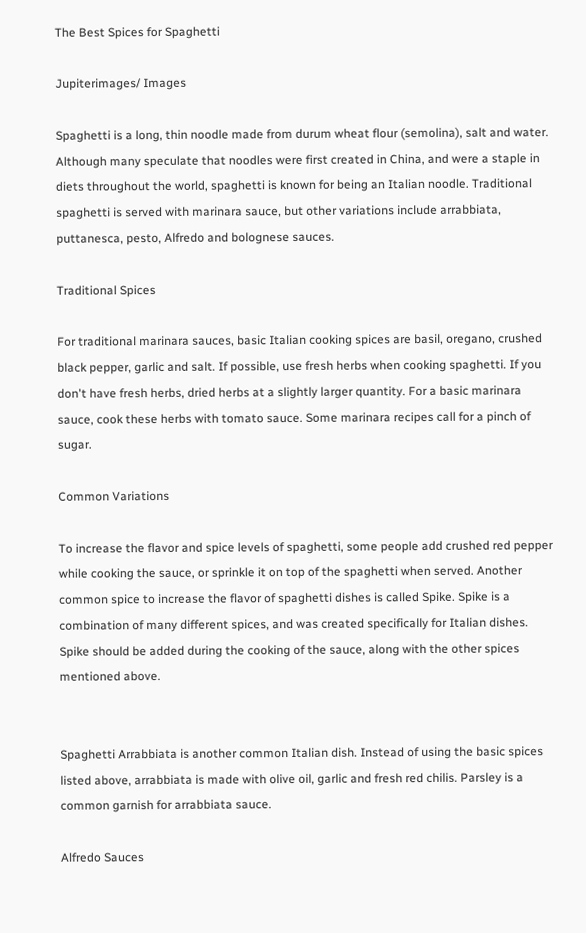The Best Spices for Spaghetti

Jupiterimages/ Images

Spaghetti is a long, thin noodle made from durum wheat flour (semolina), salt and water. Although many speculate that noodles were first created in China, and were a staple in diets throughout the world, spaghetti is known for being an Italian noodle. Traditional spaghetti is served with marinara sauce, but other variations include arrabbiata, puttanesca, pesto, Alfredo and bolognese sauces.

Traditional Spices

For traditional marinara sauces, basic Italian cooking spices are basil, oregano, crushed black pepper, garlic and salt. If possible, use fresh herbs when cooking spaghetti. If you don't have fresh herbs, dried herbs at a slightly larger quantity. For a basic marinara sauce, cook these herbs with tomato sauce. Some marinara recipes call for a pinch of sugar.

Common Variations

To increase the flavor and spice levels of spaghetti, some people add crushed red pepper while cooking the sauce, or sprinkle it on top of the spaghetti when served. Another common spice to increase the flavor of spaghetti dishes is called Spike. Spike is a combination of many different spices, and was created specifically for Italian dishes. Spike should be added during the cooking of the sauce, along with the other spices mentioned above.


Spaghetti Arrabbiata is another common Italian dish. Instead of using the basic spices listed above, arrabbiata is made with olive oil, garlic and fresh red chilis. Parsley is a common garnish for arrabbiata sauce.

Alfredo Sauces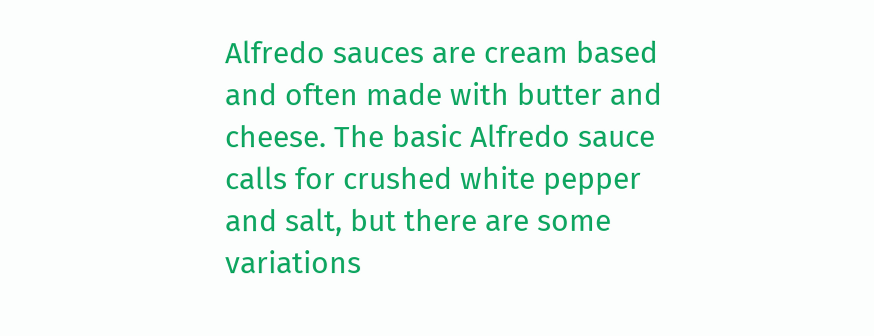Alfredo sauces are cream based and often made with butter and cheese. The basic Alfredo sauce calls for crushed white pepper and salt, but there are some variations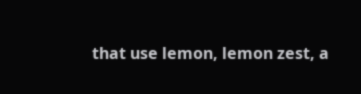that use lemon, lemon zest, a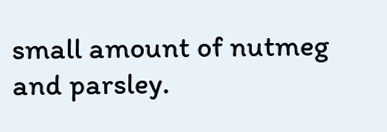small amount of nutmeg and parsley.